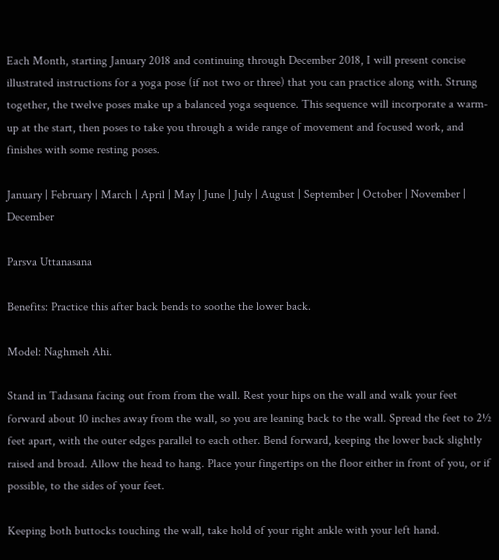Each Month, starting January 2018 and continuing through December 2018, I will present concise illustrated instructions for a yoga pose (if not two or three) that you can practice along with. Strung together, the twelve poses make up a balanced yoga sequence. This sequence will incorporate a warm-up at the start, then poses to take you through a wide range of movement and focused work, and finishes with some resting poses.

January | February | March | April | May | June | July | August | September | October | November | December

Parsva Uttanasana

Benefits: Practice this after back bends to soothe the lower back.

Model: Naghmeh Ahi.

Stand in Tadasana facing out from from the wall. Rest your hips on the wall and walk your feet forward about 10 inches away from the wall, so you are leaning back to the wall. Spread the feet to 2½ feet apart, with the outer edges parallel to each other. Bend forward, keeping the lower back slightly raised and broad. Allow the head to hang. Place your fingertips on the floor either in front of you, or if possible, to the sides of your feet.

Keeping both buttocks touching the wall, take hold of your right ankle with your left hand.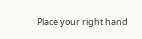Place your right hand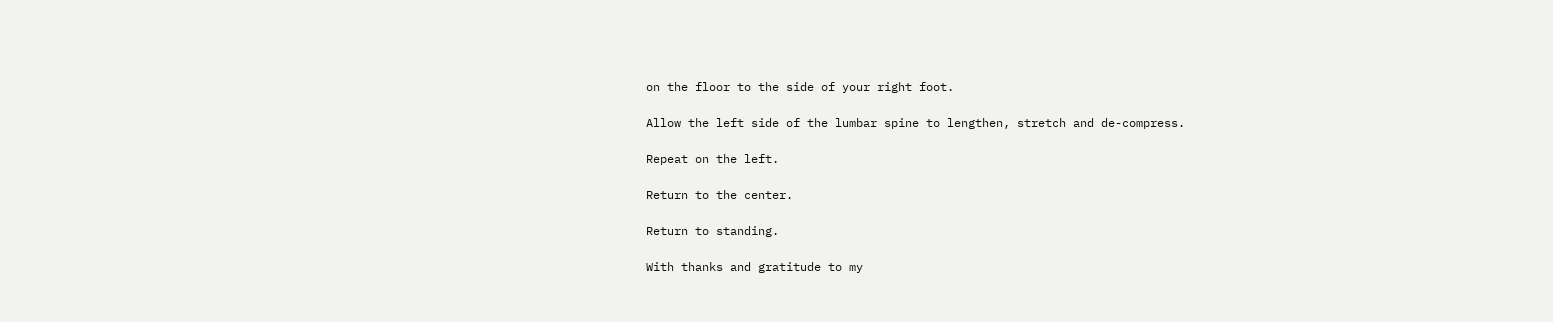on the floor to the side of your right foot.

Allow the left side of the lumbar spine to lengthen, stretch and de-compress.

Repeat on the left.

Return to the center.

Return to standing.

With thanks and gratitude to my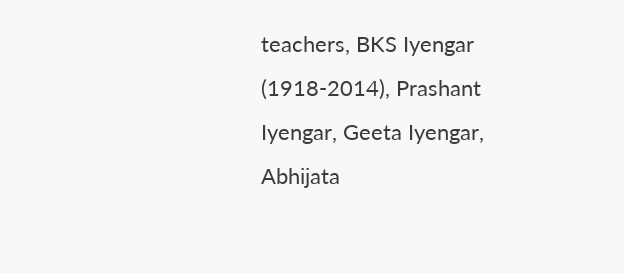teachers, BKS Iyengar (1918-2014), Prashant Iyengar, Geeta Iyengar, Abhijata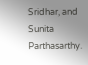Sridhar, and Sunita Parthasarthy.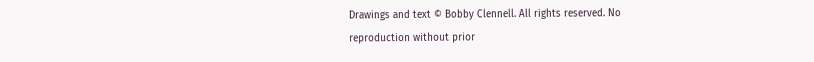Drawings and text © Bobby Clennell. All rights reserved. No reproduction without prior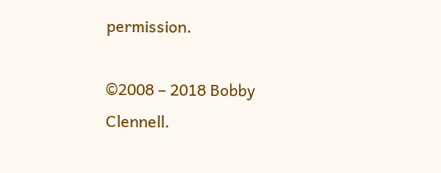permission.

©2008 – 2018 Bobby Clennell.